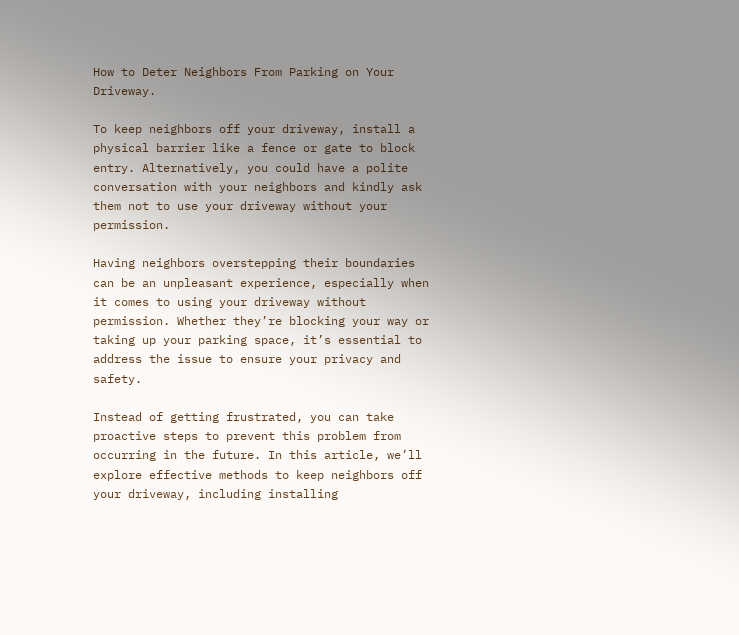How to Deter Neighbors From Parking on Your Driveway.

To keep neighbors off your driveway, install a physical barrier like a fence or gate to block entry. Alternatively, you could have a polite conversation with your neighbors and kindly ask them not to use your driveway without your permission.

Having neighbors overstepping their boundaries can be an unpleasant experience, especially when it comes to using your driveway without permission. Whether they’re blocking your way or taking up your parking space, it’s essential to address the issue to ensure your privacy and safety.

Instead of getting frustrated, you can take proactive steps to prevent this problem from occurring in the future. In this article, we’ll explore effective methods to keep neighbors off your driveway, including installing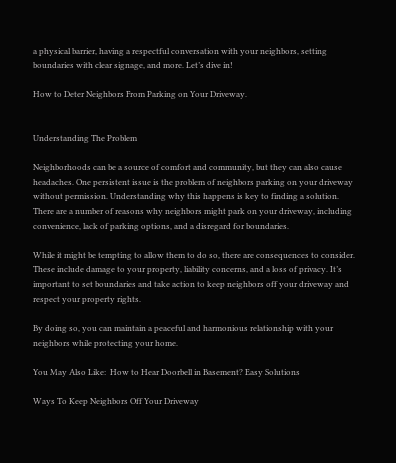a physical barrier, having a respectful conversation with your neighbors, setting boundaries with clear signage, and more. Let’s dive in!

How to Deter Neighbors From Parking on Your Driveway.


Understanding The Problem

Neighborhoods can be a source of comfort and community, but they can also cause headaches. One persistent issue is the problem of neighbors parking on your driveway without permission. Understanding why this happens is key to finding a solution. There are a number of reasons why neighbors might park on your driveway, including convenience, lack of parking options, and a disregard for boundaries.

While it might be tempting to allow them to do so, there are consequences to consider. These include damage to your property, liability concerns, and a loss of privacy. It’s important to set boundaries and take action to keep neighbors off your driveway and respect your property rights.

By doing so, you can maintain a peaceful and harmonious relationship with your neighbors while protecting your home.

You May Also Like:  How to Hear Doorbell in Basement? Easy Solutions

Ways To Keep Neighbors Off Your Driveway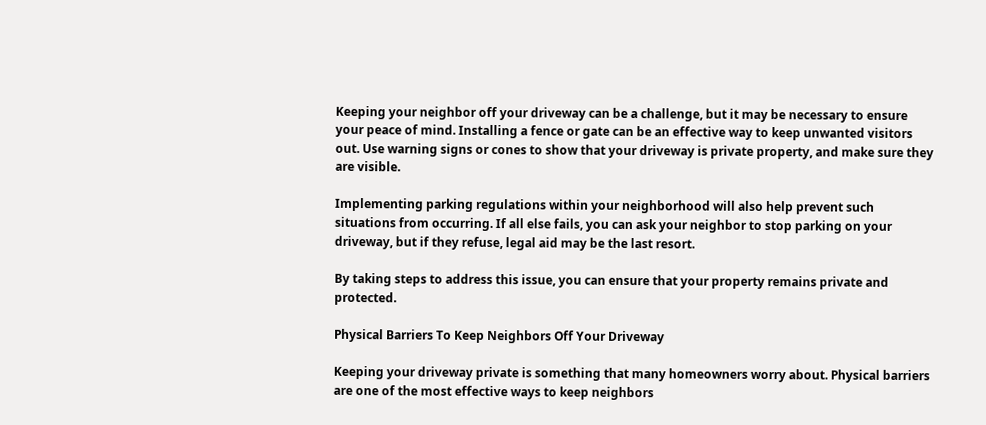Keeping your neighbor off your driveway can be a challenge, but it may be necessary to ensure your peace of mind. Installing a fence or gate can be an effective way to keep unwanted visitors out. Use warning signs or cones to show that your driveway is private property, and make sure they are visible.

Implementing parking regulations within your neighborhood will also help prevent such situations from occurring. If all else fails, you can ask your neighbor to stop parking on your driveway, but if they refuse, legal aid may be the last resort.

By taking steps to address this issue, you can ensure that your property remains private and protected.

Physical Barriers To Keep Neighbors Off Your Driveway

Keeping your driveway private is something that many homeowners worry about. Physical barriers are one of the most effective ways to keep neighbors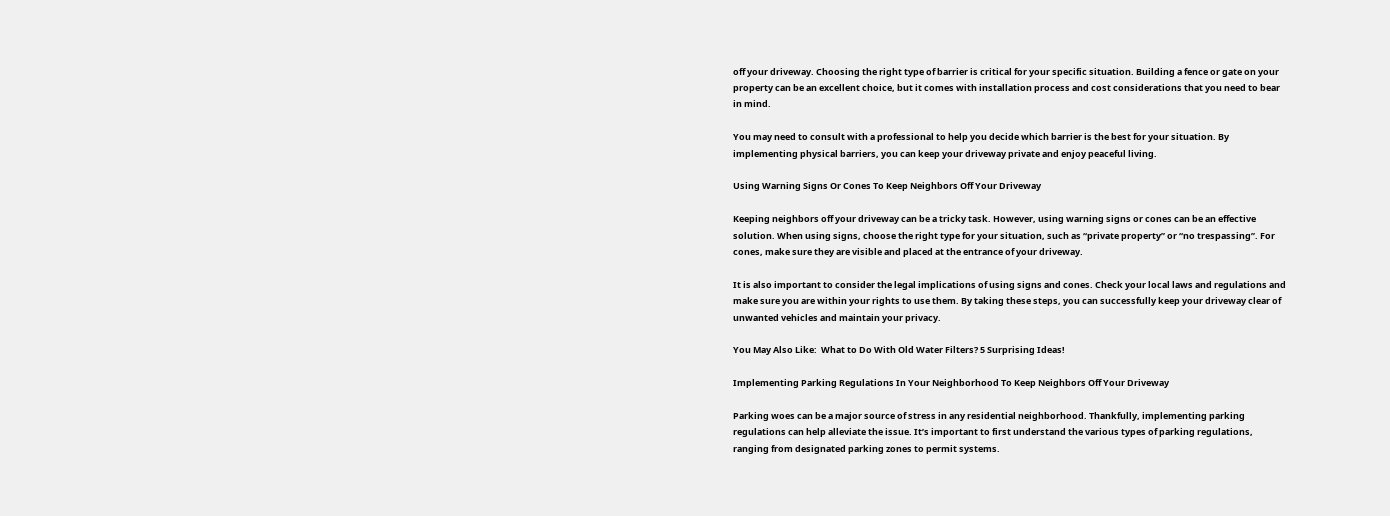off your driveway. Choosing the right type of barrier is critical for your specific situation. Building a fence or gate on your property can be an excellent choice, but it comes with installation process and cost considerations that you need to bear in mind.

You may need to consult with a professional to help you decide which barrier is the best for your situation. By implementing physical barriers, you can keep your driveway private and enjoy peaceful living.

Using Warning Signs Or Cones To Keep Neighbors Off Your Driveway

Keeping neighbors off your driveway can be a tricky task. However, using warning signs or cones can be an effective solution. When using signs, choose the right type for your situation, such as “private property” or “no trespassing”. For cones, make sure they are visible and placed at the entrance of your driveway.

It is also important to consider the legal implications of using signs and cones. Check your local laws and regulations and make sure you are within your rights to use them. By taking these steps, you can successfully keep your driveway clear of unwanted vehicles and maintain your privacy.

You May Also Like:  What to Do With Old Water Filters? 5 Surprising Ideas!

Implementing Parking Regulations In Your Neighborhood To Keep Neighbors Off Your Driveway

Parking woes can be a major source of stress in any residential neighborhood. Thankfully, implementing parking regulations can help alleviate the issue. It’s important to first understand the various types of parking regulations, ranging from designated parking zones to permit systems.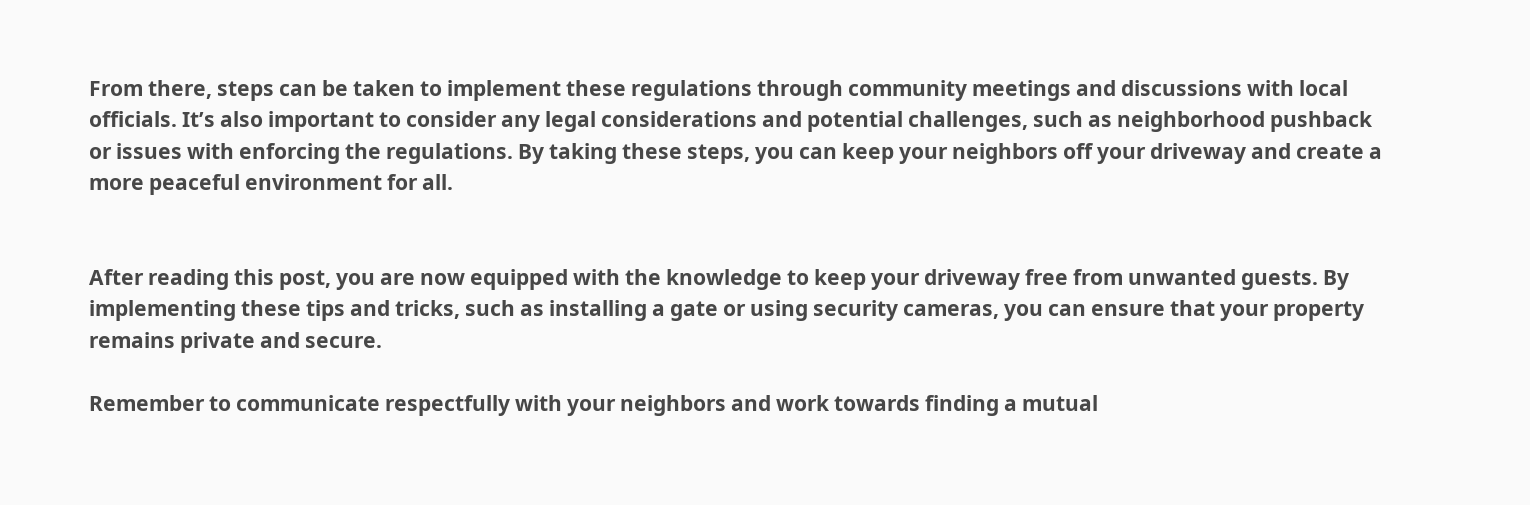From there, steps can be taken to implement these regulations through community meetings and discussions with local officials. It’s also important to consider any legal considerations and potential challenges, such as neighborhood pushback or issues with enforcing the regulations. By taking these steps, you can keep your neighbors off your driveway and create a more peaceful environment for all.


After reading this post, you are now equipped with the knowledge to keep your driveway free from unwanted guests. By implementing these tips and tricks, such as installing a gate or using security cameras, you can ensure that your property remains private and secure.

Remember to communicate respectfully with your neighbors and work towards finding a mutual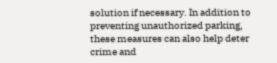solution if necessary. In addition to preventing unauthorized parking, these measures can also help deter crime and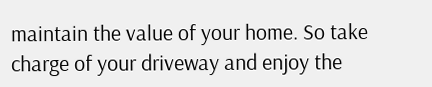maintain the value of your home. So take charge of your driveway and enjoy the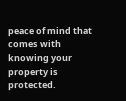peace of mind that comes with knowing your property is protected.